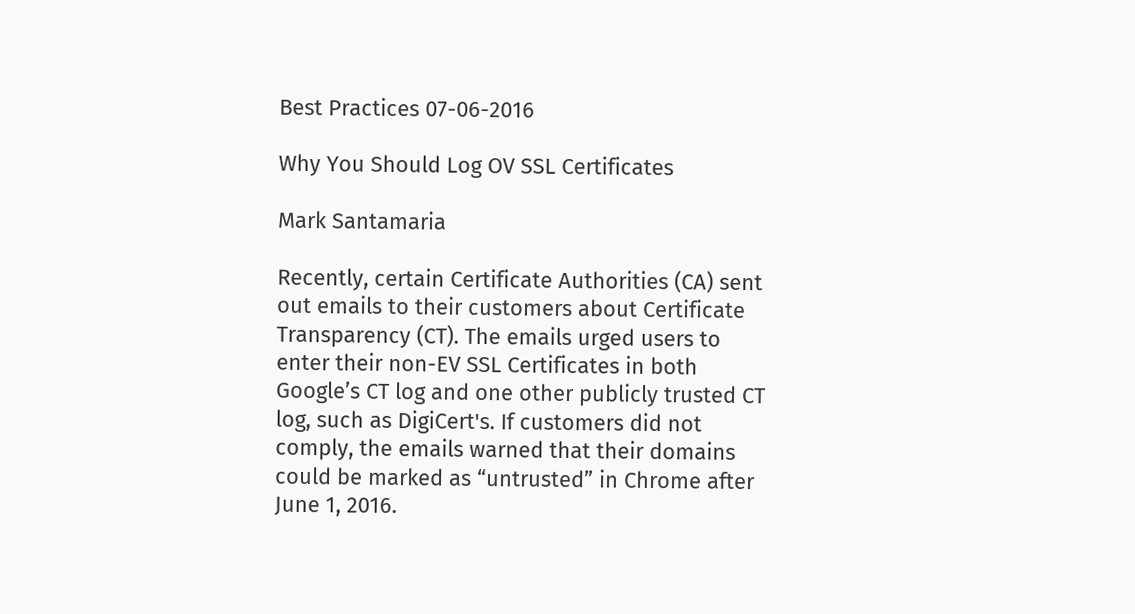Best Practices 07-06-2016

Why You Should Log OV SSL Certificates

Mark Santamaria

Recently, certain Certificate Authorities (CA) sent out emails to their customers about Certificate Transparency (CT). The emails urged users to enter their non-EV SSL Certificates in both Google’s CT log and one other publicly trusted CT log, such as DigiCert's. If customers did not comply, the emails warned that their domains could be marked as “untrusted” in Chrome after June 1, 2016.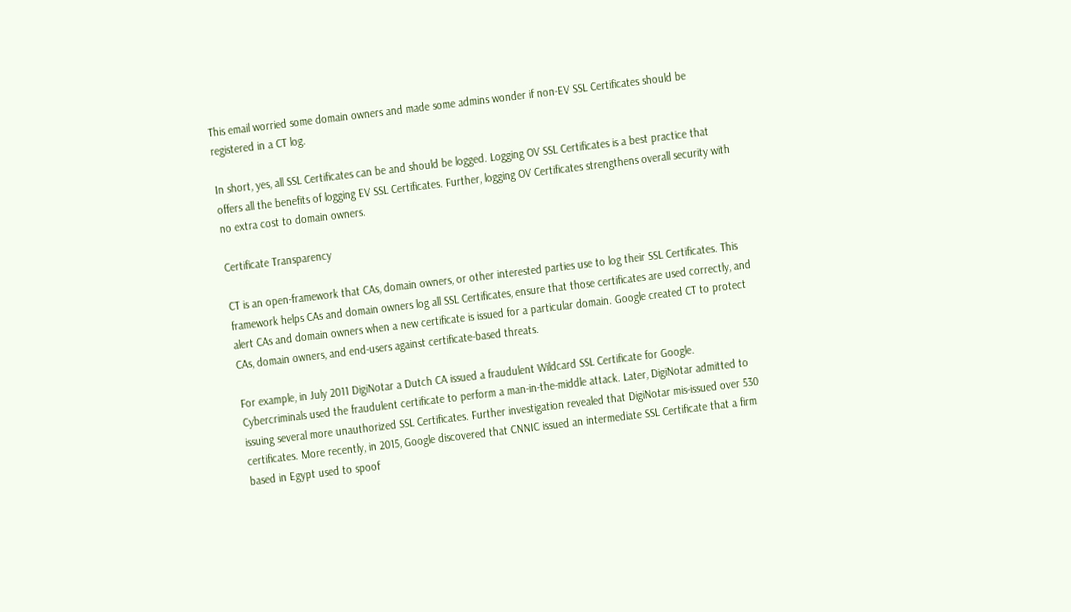This email worried some domain owners and made some admins wonder if non-EV SSL Certificates should be registered in a CT log.

In short, yes, all SSL Certificates can be and should be logged. Logging OV SSL Certificates is a best practice that offers all the benefits of logging EV SSL Certificates. Further, logging OV Certificates strengthens overall security with no extra cost to domain owners.

Certificate Transparency

CT is an open-framework that CAs, domain owners, or other interested parties use to log their SSL Certificates. This framework helps CAs and domain owners log all SSL Certificates, ensure that those certificates are used correctly, and alert CAs and domain owners when a new certificate is issued for a particular domain. Google created CT to protect CAs, domain owners, and end-users against certificate-based threats.

For example, in July 2011 DigiNotar a Dutch CA issued a fraudulent Wildcard SSL Certificate for Google. Cybercriminals used the fraudulent certificate to perform a man-in-the-middle attack. Later, DigiNotar admitted to issuing several more unauthorized SSL Certificates. Further investigation revealed that DigiNotar mis-issued over 530 certificates. More recently, in 2015, Google discovered that CNNIC issued an intermediate SSL Certificate that a firm based in Egypt used to spoof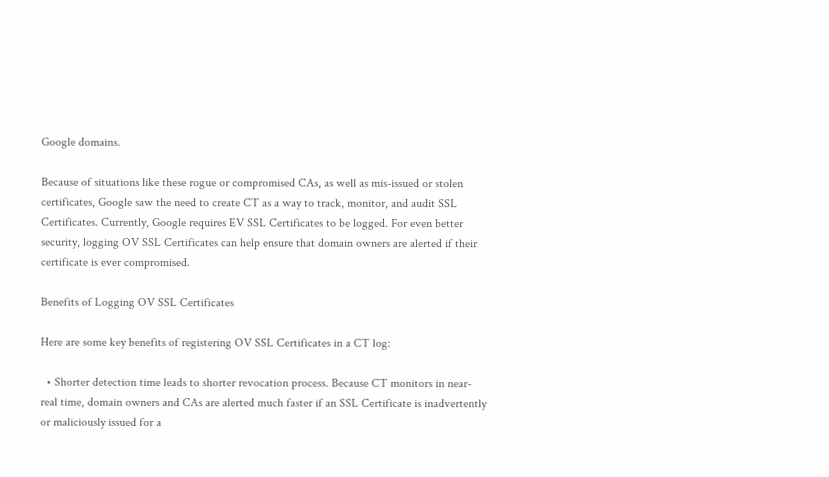Google domains.

Because of situations like these rogue or compromised CAs, as well as mis-issued or stolen certificates, Google saw the need to create CT as a way to track, monitor, and audit SSL Certificates. Currently, Google requires EV SSL Certificates to be logged. For even better security, logging OV SSL Certificates can help ensure that domain owners are alerted if their certificate is ever compromised.

Benefits of Logging OV SSL Certificates

Here are some key benefits of registering OV SSL Certificates in a CT log:

  • Shorter detection time leads to shorter revocation process. Because CT monitors in near-real time, domain owners and CAs are alerted much faster if an SSL Certificate is inadvertently or maliciously issued for a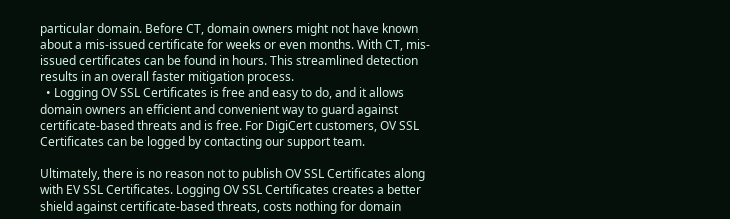particular domain. Before CT, domain owners might not have known about a mis-issued certificate for weeks or even months. With CT, mis-issued certificates can be found in hours. This streamlined detection results in an overall faster mitigation process.
  • Logging OV SSL Certificates is free and easy to do, and it allows domain owners an efficient and convenient way to guard against certificate-based threats and is free. For DigiCert customers, OV SSL Certificates can be logged by contacting our support team.

Ultimately, there is no reason not to publish OV SSL Certificates along with EV SSL Certificates. Logging OV SSL Certificates creates a better shield against certificate-based threats, costs nothing for domain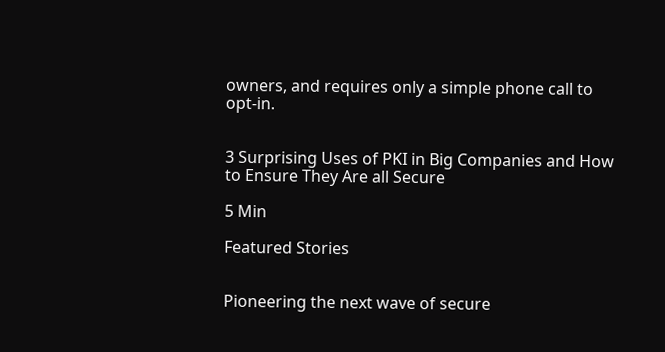owners, and requires only a simple phone call to opt-in.


3 Surprising Uses of PKI in Big Companies and How to Ensure They Are all Secure

5 Min

Featured Stories


Pioneering the next wave of secure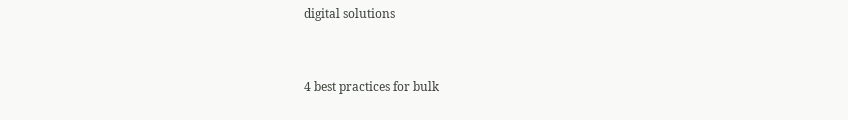digital solutions


4 best practices for bulk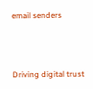email senders



Driving digital trust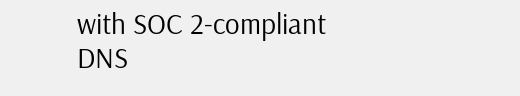with SOC 2-compliant DNS